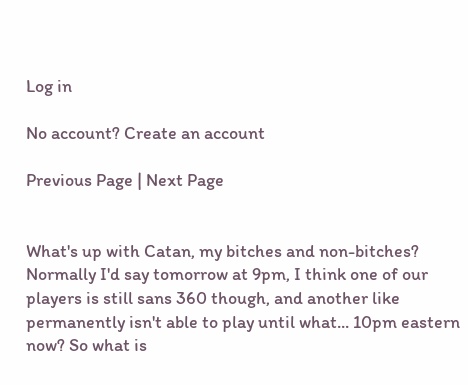Log in

No account? Create an account

Previous Page | Next Page


What's up with Catan, my bitches and non-bitches? Normally I'd say tomorrow at 9pm, I think one of our players is still sans 360 though, and another like permanently isn't able to play until what... 10pm eastern now? So what is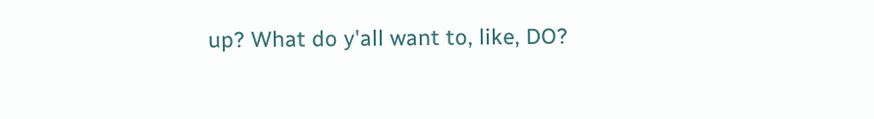up? What do y'all want to, like, DO?